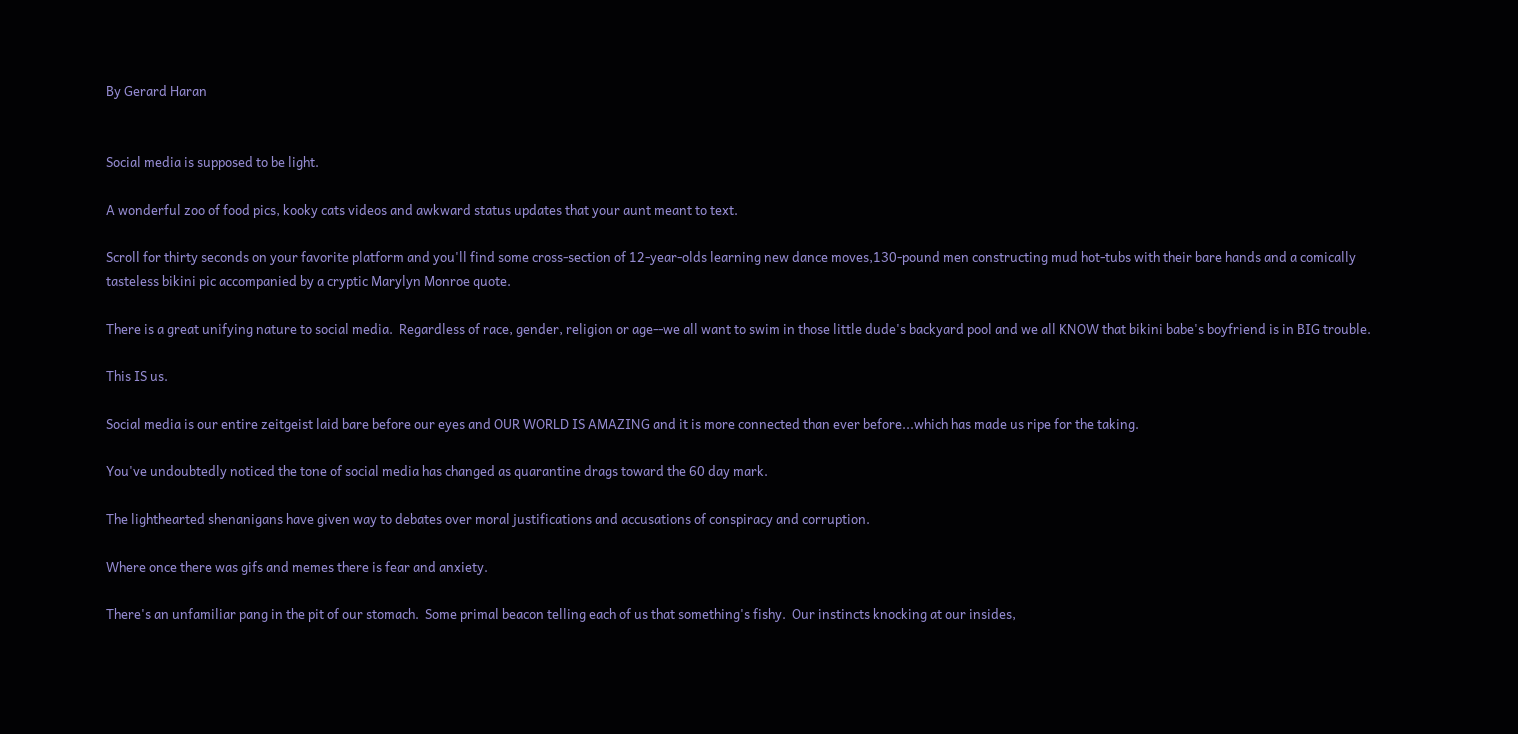By Gerard Haran


Social media is supposed to be light.

A wonderful zoo of food pics, kooky cats videos and awkward status updates that your aunt meant to text.

Scroll for thirty seconds on your favorite platform and you'll find some cross-section of 12-year-olds learning new dance moves,130-pound men constructing mud hot-tubs with their bare hands and a comically tasteless bikini pic accompanied by a cryptic Marylyn Monroe quote.

There is a great unifying nature to social media.  Regardless of race, gender, religion or age--we all want to swim in those little dude's backyard pool and we all KNOW that bikini babe's boyfriend is in BIG trouble.

This IS us.

Social media is our entire zeitgeist laid bare before our eyes and OUR WORLD IS AMAZING and it is more connected than ever before...which has made us ripe for the taking.

You've undoubtedly noticed the tone of social media has changed as quarantine drags toward the 60 day mark.

The lighthearted shenanigans have given way to debates over moral justifications and accusations of conspiracy and corruption.

Where once there was gifs and memes there is fear and anxiety.

There's an unfamiliar pang in the pit of our stomach.  Some primal beacon telling each of us that something's fishy.  Our instincts knocking at our insides,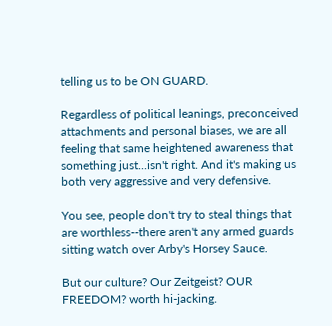telling us to be ON GUARD.

Regardless of political leanings, preconceived attachments and personal biases, we are all feeling that same heightened awareness that something just...isn't right. And it's making us both very aggressive and very defensive.

You see, people don't try to steal things that are worthless--there aren't any armed guards sitting watch over Arby's Horsey Sauce.

But our culture? Our Zeitgeist? OUR FREEDOM? worth hi-jacking.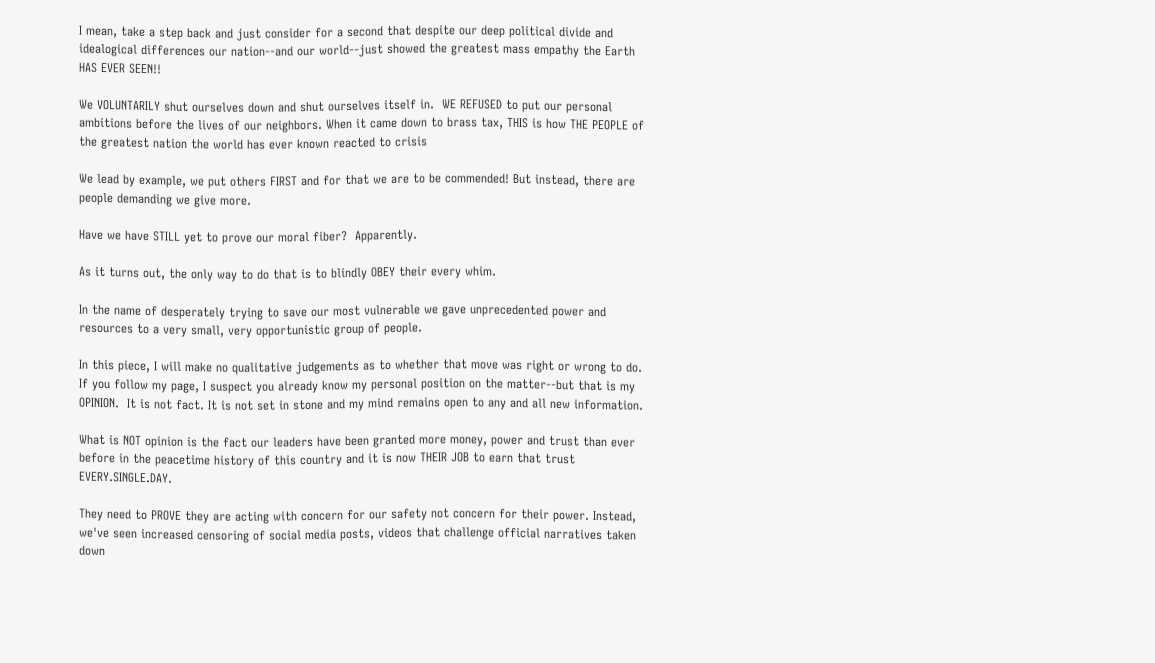I mean, take a step back and just consider for a second that despite our deep political divide and idealogical differences our nation--and our world--just showed the greatest mass empathy the Earth HAS EVER SEEN!!

We VOLUNTARILY shut ourselves down and shut ourselves itself in.  WE REFUSED to put our personal ambitions before the lives of our neighbors. When it came down to brass tax, THIS is how THE PEOPLE of the greatest nation the world has ever known reacted to crisis

We lead by example, we put others FIRST and for that we are to be commended! But instead, there are people demanding we give more.

Have we have STILL yet to prove our moral fiber?  Apparently.

As it turns out, the only way to do that is to blindly OBEY their every whim.

In the name of desperately trying to save our most vulnerable we gave unprecedented power and resources to a very small, very opportunistic group of people.

In this piece, I will make no qualitative judgements as to whether that move was right or wrong to do.  If you follow my page, I suspect you already know my personal position on the matter--but that is my OPINION.  It is not fact. It is not set in stone and my mind remains open to any and all new information.

What is NOT opinion is the fact our leaders have been granted more money, power and trust than ever before in the peacetime history of this country and it is now THEIR JOB to earn that trust EVERY.SINGLE.DAY.

They need to PROVE they are acting with concern for our safety not concern for their power. Instead, we've seen increased censoring of social media posts, videos that challenge official narratives taken down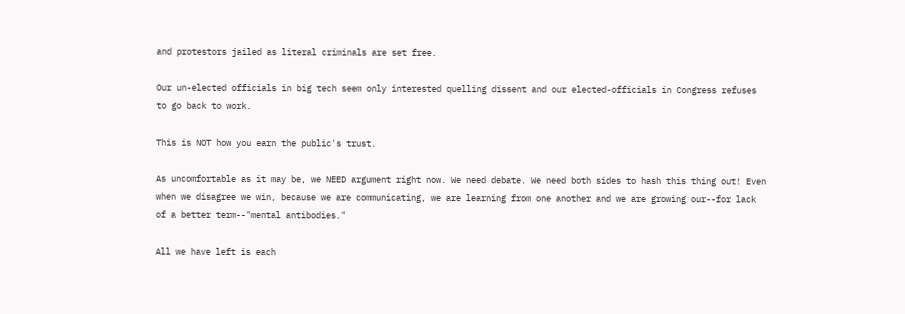and protestors jailed as literal criminals are set free.

Our un-elected officials in big tech seem only interested quelling dissent and our elected-officials in Congress refuses to go back to work.

This is NOT how you earn the public's trust.

As uncomfortable as it may be, we NEED argument right now. We need debate. We need both sides to hash this thing out! Even when we disagree we win, because we are communicating, we are learning from one another and we are growing our--for lack of a better term--"mental antibodies."

All we have left is each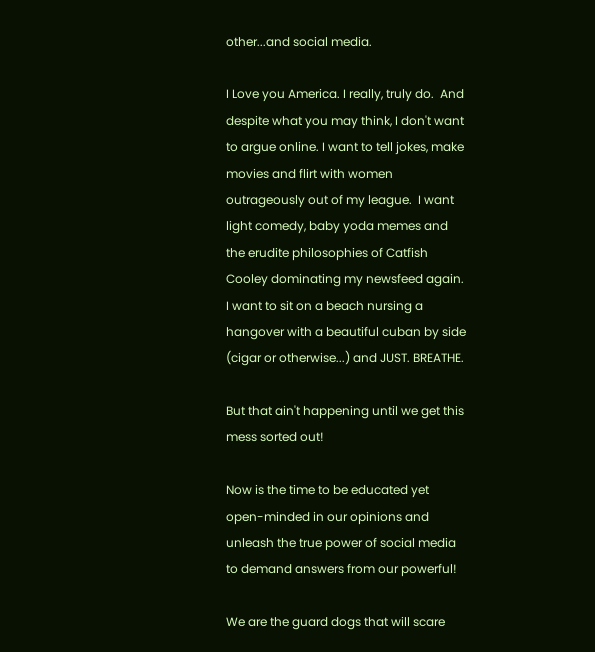other...and social media.

I Love you America. I really, truly do.  And despite what you may think, I don't want to argue online. I want to tell jokes, make movies and flirt with women outrageously out of my league.  I want light comedy, baby yoda memes and the erudite philosophies of Catfish Cooley dominating my newsfeed again.  I want to sit on a beach nursing a hangover with a beautiful cuban by side (cigar or otherwise...) and JUST. BREATHE.

But that ain't happening until we get this mess sorted out!

Now is the time to be educated yet open-minded in our opinions and unleash the true power of social media to demand answers from our powerful!

We are the guard dogs that will scare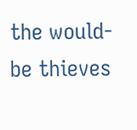the would-be thieves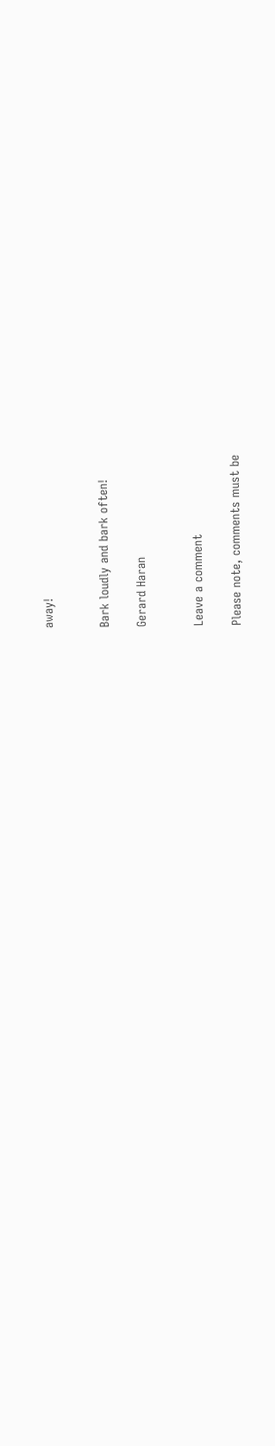away!


Bark loudly and bark often!

Gerard Haran


Leave a comment

Please note, comments must be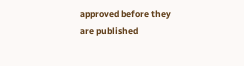approved before they are published